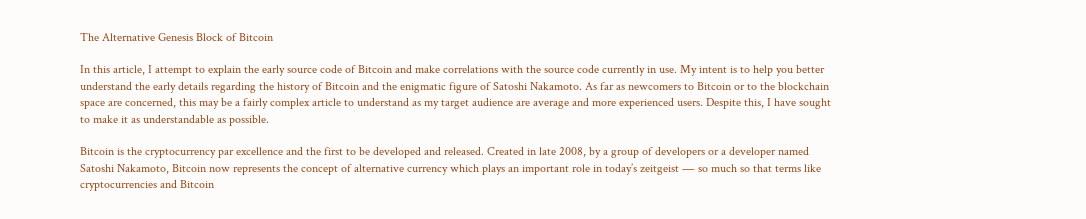The Alternative Genesis Block of Bitcoin

In this article, I attempt to explain the early source code of Bitcoin and make correlations with the source code currently in use. My intent is to help you better understand the early details regarding the history of Bitcoin and the enigmatic figure of Satoshi Nakamoto. As far as newcomers to Bitcoin or to the blockchain space are concerned, this may be a fairly complex article to understand as my target audience are average and more experienced users. Despite this, I have sought to make it as understandable as possible.

Bitcoin is the cryptocurrency par excellence and the first to be developed and released. Created in late 2008, by a group of developers or a developer named Satoshi Nakamoto, Bitcoin now represents the concept of alternative currency which plays an important role in today’s zeitgeist ― so much so that terms like cryptocurrencies and Bitcoin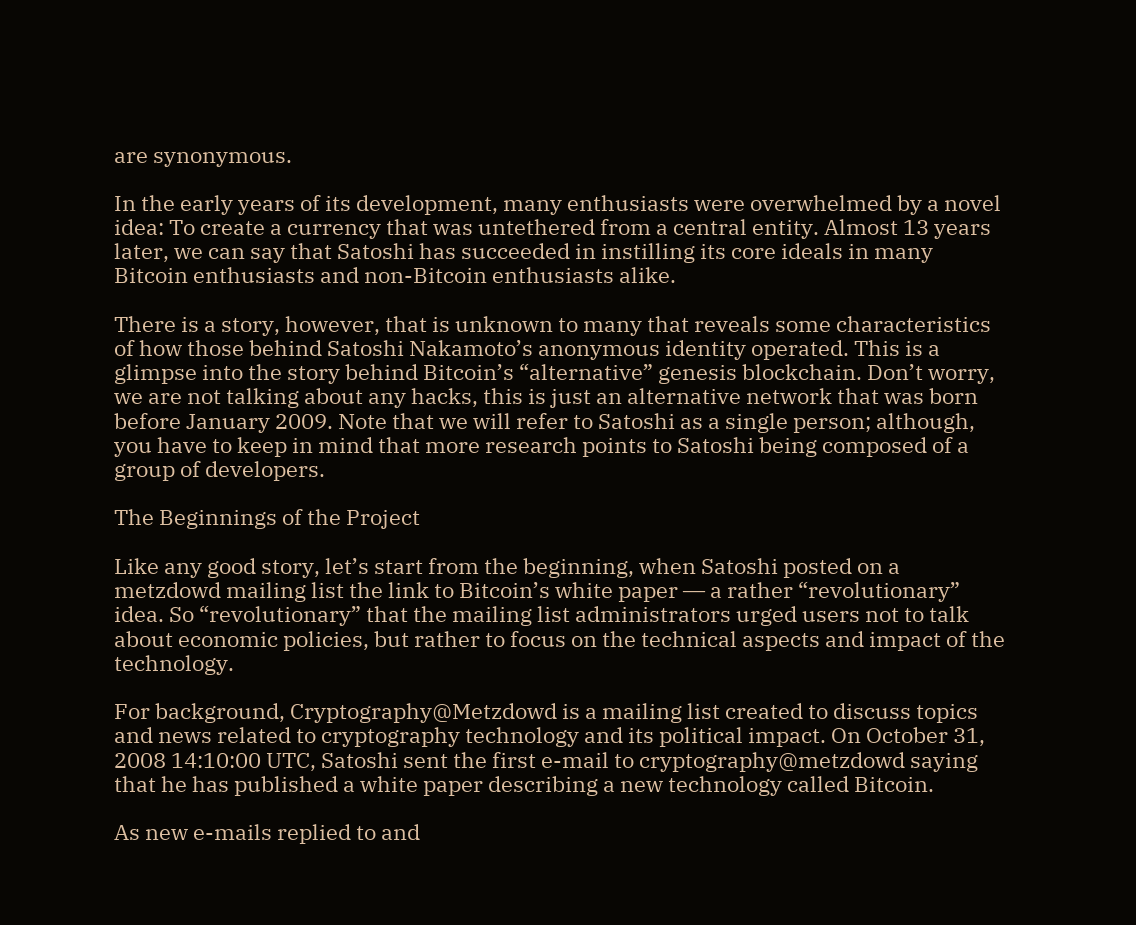are synonymous.

In the early years of its development, many enthusiasts were overwhelmed by a novel idea: To create a currency that was untethered from a central entity. Almost 13 years later, we can say that Satoshi has succeeded in instilling its core ideals in many Bitcoin enthusiasts and non-Bitcoin enthusiasts alike.

There is a story, however, that is unknown to many that reveals some characteristics of how those behind Satoshi Nakamoto’s anonymous identity operated. This is a glimpse into the story behind Bitcoin’s “alternative” genesis blockchain. Don’t worry, we are not talking about any hacks, this is just an alternative network that was born before January 2009. Note that we will refer to Satoshi as a single person; although, you have to keep in mind that more research points to Satoshi being composed of a group of developers.

The Beginnings of the Project

Like any good story, let’s start from the beginning, when Satoshi posted on a metzdowd mailing list the link to Bitcoin’s white paper ― a rather “revolutionary” idea. So “revolutionary” that the mailing list administrators urged users not to talk about economic policies, but rather to focus on the technical aspects and impact of the technology.

For background, Cryptography@Metzdowd is a mailing list created to discuss topics and news related to cryptography technology and its political impact. On October 31, 2008 14:10:00 UTC, Satoshi sent the first e-mail to cryptography@metzdowd saying that he has published a white paper describing a new technology called Bitcoin.

As new e-mails replied to and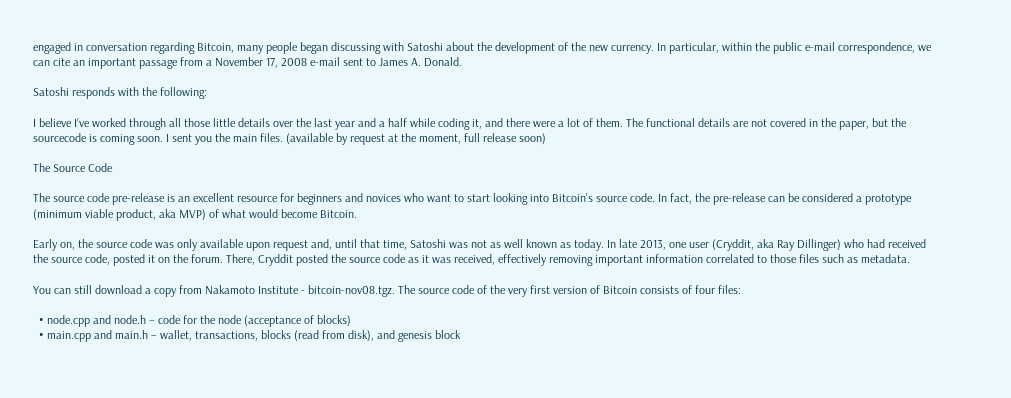engaged in conversation regarding Bitcoin, many people began discussing with Satoshi about the development of the new currency. In particular, within the public e-mail correspondence, we can cite an important passage from a November 17, 2008 e-mail sent to James A. Donald.

Satoshi responds with the following:

I believe I’ve worked through all those little details over the last year and a half while coding it, and there were a lot of them. The functional details are not covered in the paper, but the sourcecode is coming soon. I sent you the main files. (available by request at the moment, full release soon)

The Source Code

The source code pre-release is an excellent resource for beginners and novices who want to start looking into Bitcoin’s source code. In fact, the pre-release can be considered a prototype (minimum viable product, aka MVP) of what would become Bitcoin.

Early on, the source code was only available upon request and, until that time, Satoshi was not as well known as today. In late 2013, one user (Cryddit, aka Ray Dillinger) who had received the source code, posted it on the forum. There, Cryddit posted the source code as it was received, effectively removing important information correlated to those files such as metadata.

You can still download a copy from Nakamoto Institute - bitcoin-nov08.tgz. The source code of the very first version of Bitcoin consists of four files:

  • node.cpp and node.h – code for the node (acceptance of blocks)
  • main.cpp and main.h – wallet, transactions, blocks (read from disk), and genesis block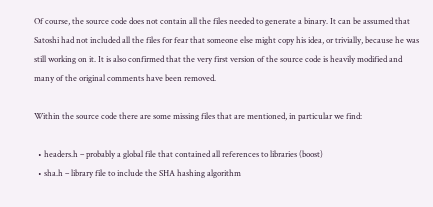Of course, the source code does not contain all the files needed to generate a binary. It can be assumed that Satoshi had not included all the files for fear that someone else might copy his idea, or trivially, because he was still working on it. It is also confirmed that the very first version of the source code is heavily modified and many of the original comments have been removed.

Within the source code there are some missing files that are mentioned, in particular we find:

  • headers.h – probably a global file that contained all references to libraries (boost)
  • sha.h – library file to include the SHA hashing algorithm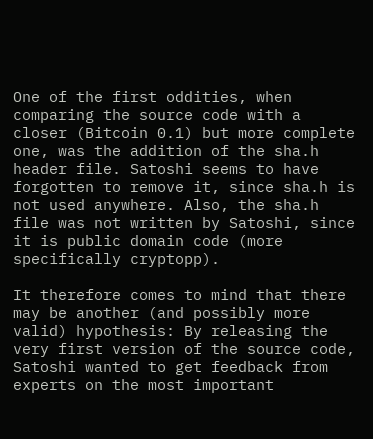One of the first oddities, when comparing the source code with a closer (Bitcoin 0.1) but more complete one, was the addition of the sha.h header file. Satoshi seems to have forgotten to remove it, since sha.h is not used anywhere. Also, the sha.h file was not written by Satoshi, since it is public domain code (more specifically cryptopp).

It therefore comes to mind that there may be another (and possibly more valid) hypothesis: By releasing the very first version of the source code, Satoshi wanted to get feedback from experts on the most important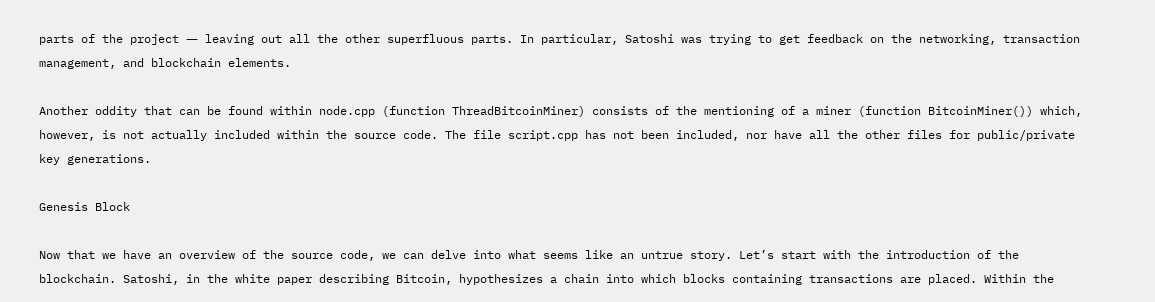parts of the project ― leaving out all the other superfluous parts. In particular, Satoshi was trying to get feedback on the networking, transaction management, and blockchain elements.

Another oddity that can be found within node.cpp (function ThreadBitcoinMiner) consists of the mentioning of a miner (function BitcoinMiner()) which, however, is not actually included within the source code. The file script.cpp has not been included, nor have all the other files for public/private key generations.

Genesis Block

Now that we have an overview of the source code, we can delve into what seems like an untrue story. Let’s start with the introduction of the blockchain. Satoshi, in the white paper describing Bitcoin, hypothesizes a chain into which blocks containing transactions are placed. Within the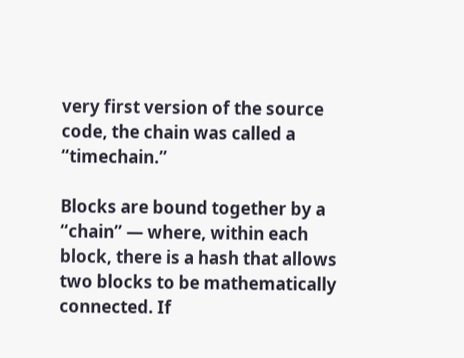very first version of the source code, the chain was called a “timechain.”

Blocks are bound together by a “chain” ― where, within each block, there is a hash that allows two blocks to be mathematically connected. If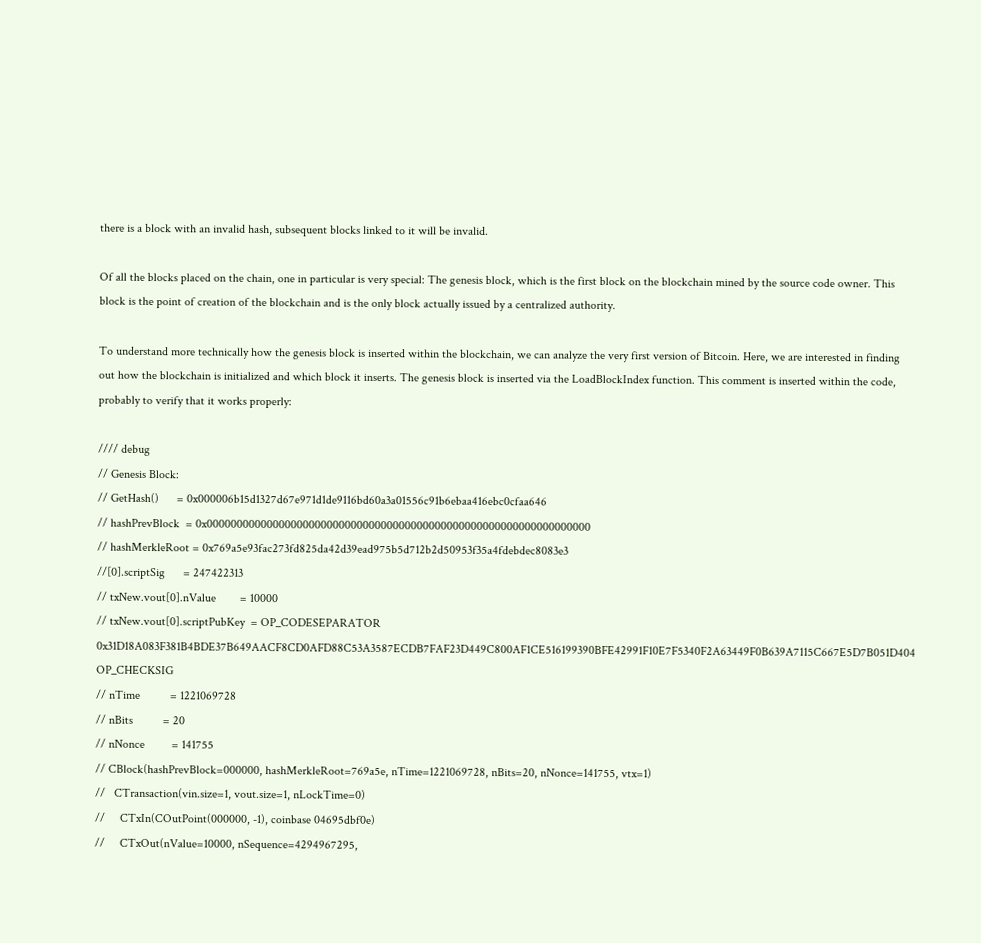there is a block with an invalid hash, subsequent blocks linked to it will be invalid.

Of all the blocks placed on the chain, one in particular is very special: The genesis block, which is the first block on the blockchain mined by the source code owner. This block is the point of creation of the blockchain and is the only block actually issued by a centralized authority.

To understand more technically how the genesis block is inserted within the blockchain, we can analyze the very first version of Bitcoin. Here, we are interested in finding out how the blockchain is initialized and which block it inserts. The genesis block is inserted via the LoadBlockIndex function. This comment is inserted within the code, probably to verify that it works properly:

//// debug
// Genesis Block:
// GetHash()      = 0x000006b15d1327d67e971d1de9116bd60a3a01556c91b6ebaa416ebc0cfaa646
// hashPrevBlock  = 0x0000000000000000000000000000000000000000000000000000000000000000
// hashMerkleRoot = 0x769a5e93fac273fd825da42d39ead975b5d712b2d50953f35a4fdebdec8083e3
//[0].scriptSig      = 247422313
// txNew.vout[0].nValue        = 10000
// txNew.vout[0].scriptPubKey  = OP_CODESEPARATOR 0x31D18A083F381B4BDE37B649AACF8CD0AFD88C53A3587ECDB7FAF23D449C800AF1CE516199390BFE42991F10E7F5340F2A63449F0B639A7115C667E5D7B051D404 OP_CHECKSIG
// nTime          = 1221069728
// nBits          = 20
// nNonce         = 141755
// CBlock(hashPrevBlock=000000, hashMerkleRoot=769a5e, nTime=1221069728, nBits=20, nNonce=141755, vtx=1)
//   CTransaction(vin.size=1, vout.size=1, nLockTime=0)
//     CTxIn(COutPoint(000000, -1), coinbase 04695dbf0e)
//     CTxOut(nValue=10000, nSequence=4294967295,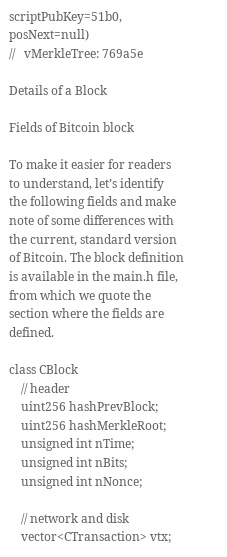scriptPubKey=51b0, posNext=null)
//   vMerkleTree: 769a5e

Details of a Block

Fields of Bitcoin block

To make it easier for readers to understand, let’s identify the following fields and make note of some differences with the current, standard version of Bitcoin. The block definition is available in the main.h file, from which we quote the section where the fields are defined.

class CBlock
    // header
    uint256 hashPrevBlock;
    uint256 hashMerkleRoot;
    unsigned int nTime;
    unsigned int nBits;
    unsigned int nNonce;

    // network and disk
    vector<CTransaction> vtx;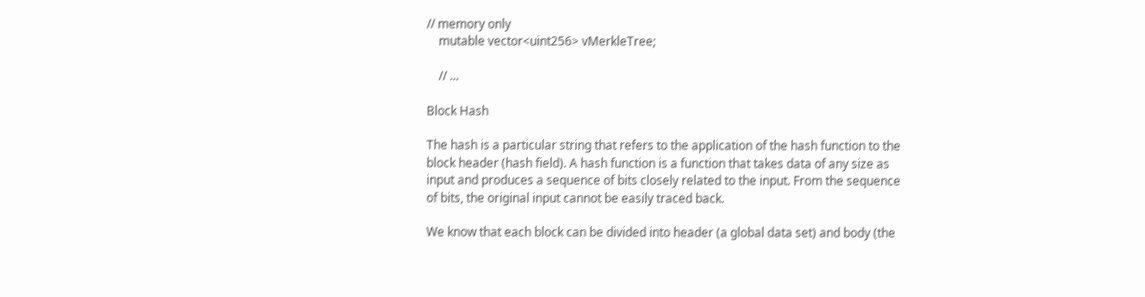// memory only
    mutable vector<uint256> vMerkleTree;

    // ...

Block Hash

The hash is a particular string that refers to the application of the hash function to the block header (hash field). A hash function is a function that takes data of any size as input and produces a sequence of bits closely related to the input. From the sequence of bits, the original input cannot be easily traced back.

We know that each block can be divided into header (a global data set) and body (the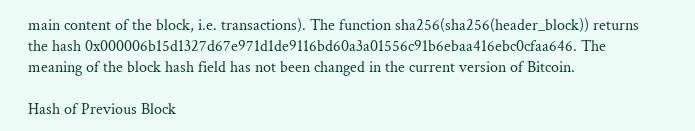main content of the block, i.e. transactions). The function sha256(sha256(header_block)) returns the hash 0x000006b15d1327d67e971d1de9116bd60a3a01556c91b6ebaa416ebc0cfaa646. The meaning of the block hash field has not been changed in the current version of Bitcoin.

Hash of Previous Block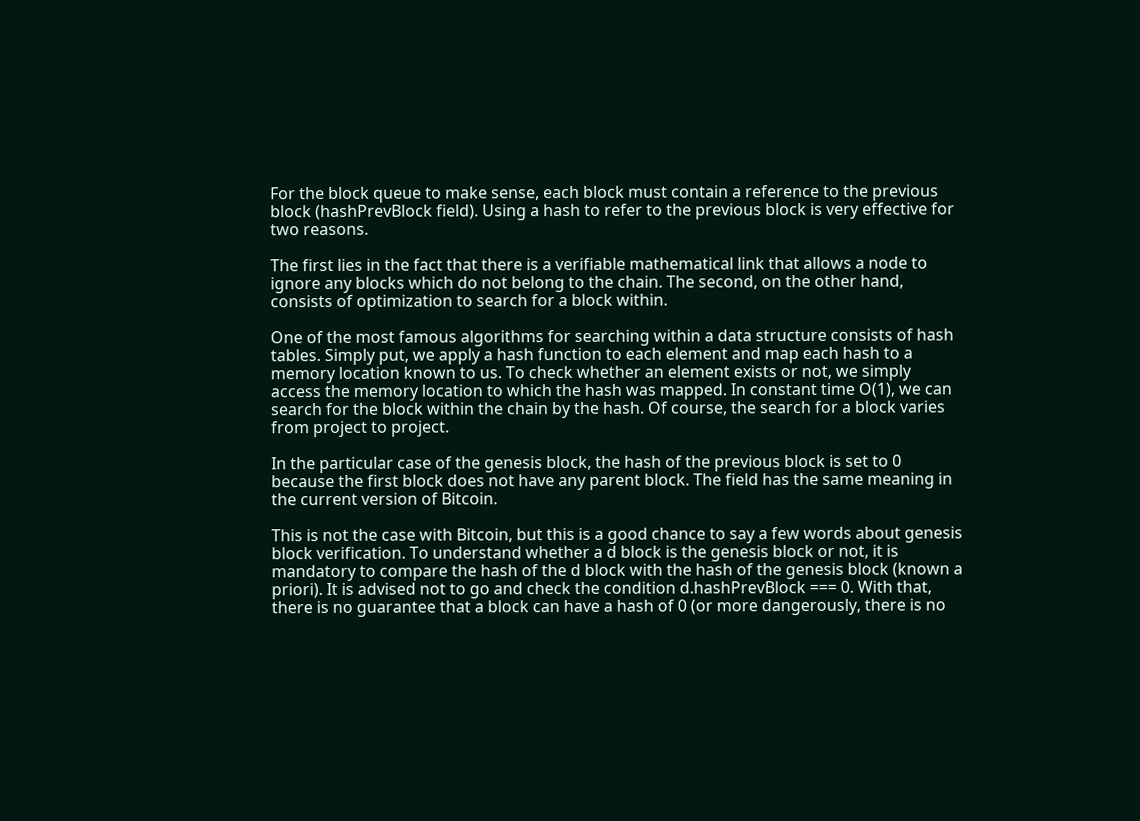For the block queue to make sense, each block must contain a reference to the previous block (hashPrevBlock field). Using a hash to refer to the previous block is very effective for two reasons.

The first lies in the fact that there is a verifiable mathematical link that allows a node to ignore any blocks which do not belong to the chain. The second, on the other hand, consists of optimization to search for a block within.

One of the most famous algorithms for searching within a data structure consists of hash tables. Simply put, we apply a hash function to each element and map each hash to a memory location known to us. To check whether an element exists or not, we simply access the memory location to which the hash was mapped. In constant time O(1), we can search for the block within the chain by the hash. Of course, the search for a block varies from project to project.

In the particular case of the genesis block, the hash of the previous block is set to 0 because the first block does not have any parent block. The field has the same meaning in the current version of Bitcoin.

This is not the case with Bitcoin, but this is a good chance to say a few words about genesis block verification. To understand whether a d block is the genesis block or not, it is mandatory to compare the hash of the d block with the hash of the genesis block (known a priori). It is advised not to go and check the condition d.hashPrevBlock === 0. With that, there is no guarantee that a block can have a hash of 0 (or more dangerously, there is no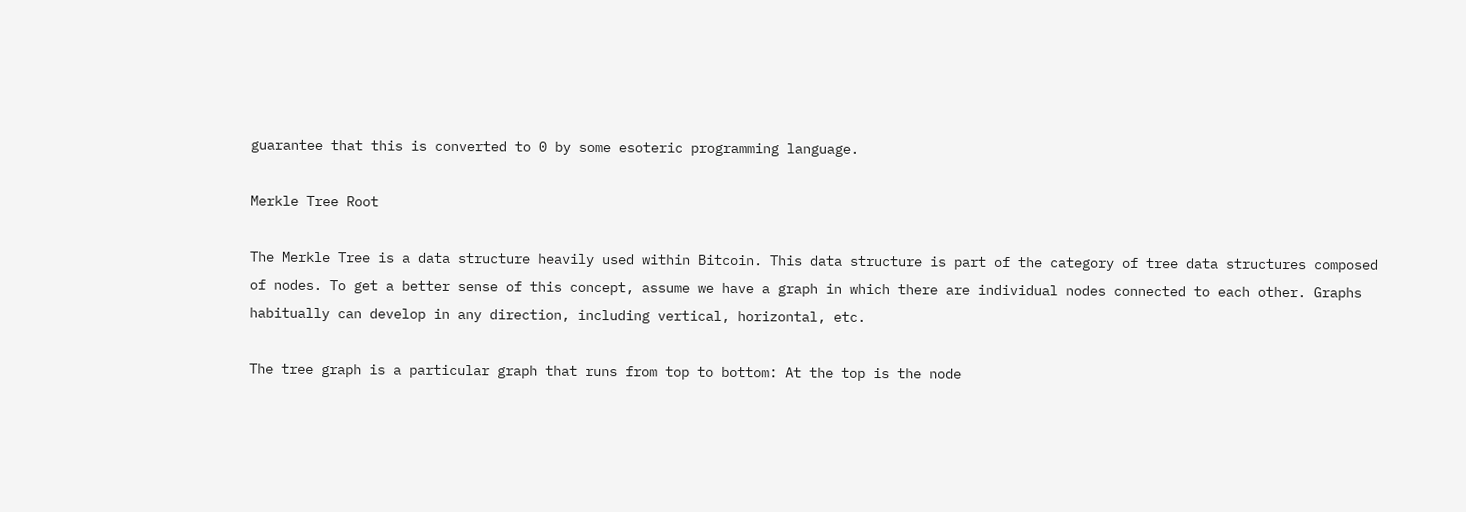guarantee that this is converted to 0 by some esoteric programming language.

Merkle Tree Root

The Merkle Tree is a data structure heavily used within Bitcoin. This data structure is part of the category of tree data structures composed of nodes. To get a better sense of this concept, assume we have a graph in which there are individual nodes connected to each other. Graphs habitually can develop in any direction, including vertical, horizontal, etc.

The tree graph is a particular graph that runs from top to bottom: At the top is the node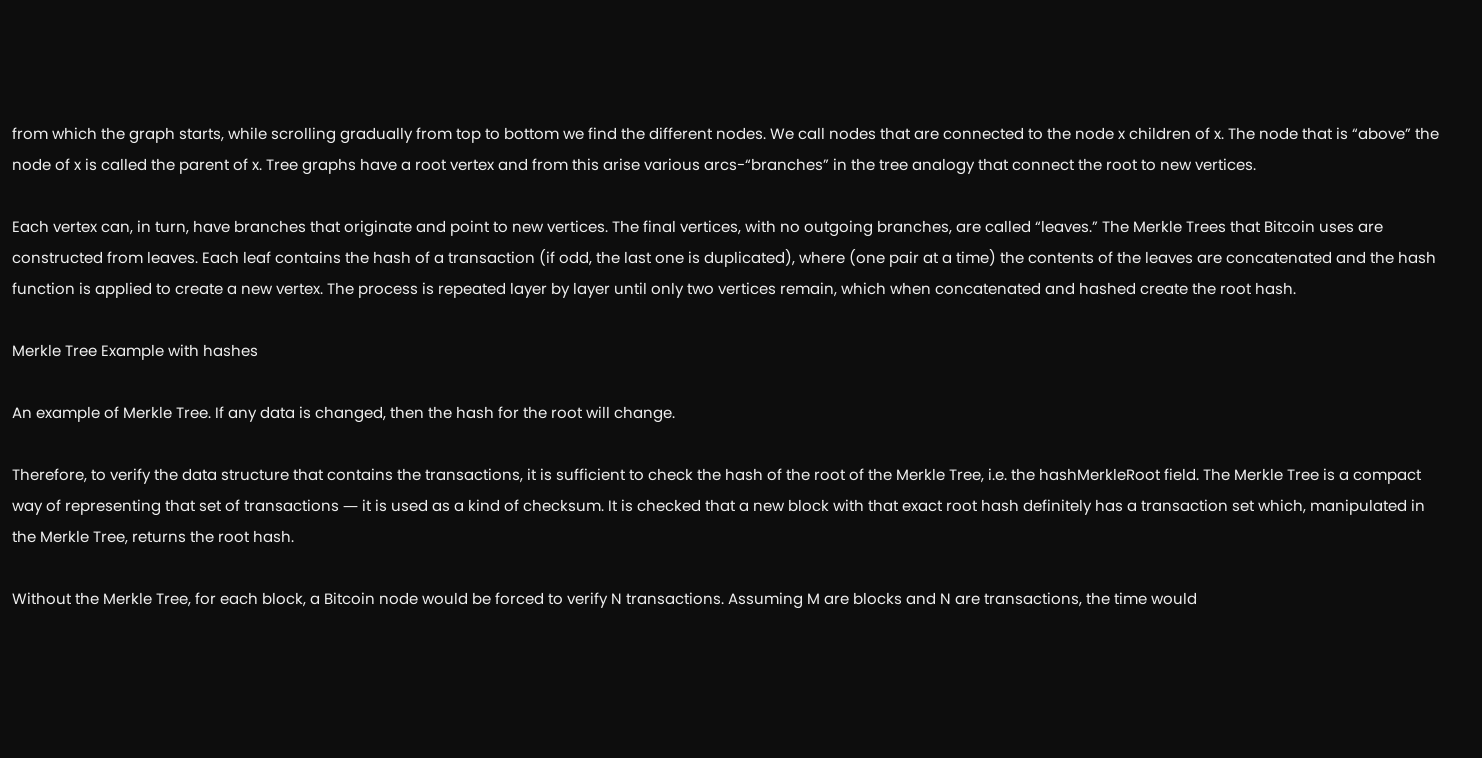from which the graph starts, while scrolling gradually from top to bottom we find the different nodes. We call nodes that are connected to the node x children of x. The node that is “above” the node of x is called the parent of x. Tree graphs have a root vertex and from this arise various arcs-“branches” in the tree analogy that connect the root to new vertices.

Each vertex can, in turn, have branches that originate and point to new vertices. The final vertices, with no outgoing branches, are called “leaves.” The Merkle Trees that Bitcoin uses are constructed from leaves. Each leaf contains the hash of a transaction (if odd, the last one is duplicated), where (one pair at a time) the contents of the leaves are concatenated and the hash function is applied to create a new vertex. The process is repeated layer by layer until only two vertices remain, which when concatenated and hashed create the root hash.

Merkle Tree Example with hashes

An example of Merkle Tree. If any data is changed, then the hash for the root will change.

Therefore, to verify the data structure that contains the transactions, it is sufficient to check the hash of the root of the Merkle Tree, i.e. the hashMerkleRoot field. The Merkle Tree is a compact way of representing that set of transactions ― it is used as a kind of checksum. It is checked that a new block with that exact root hash definitely has a transaction set which, manipulated in the Merkle Tree, returns the root hash.

Without the Merkle Tree, for each block, a Bitcoin node would be forced to verify N transactions. Assuming M are blocks and N are transactions, the time would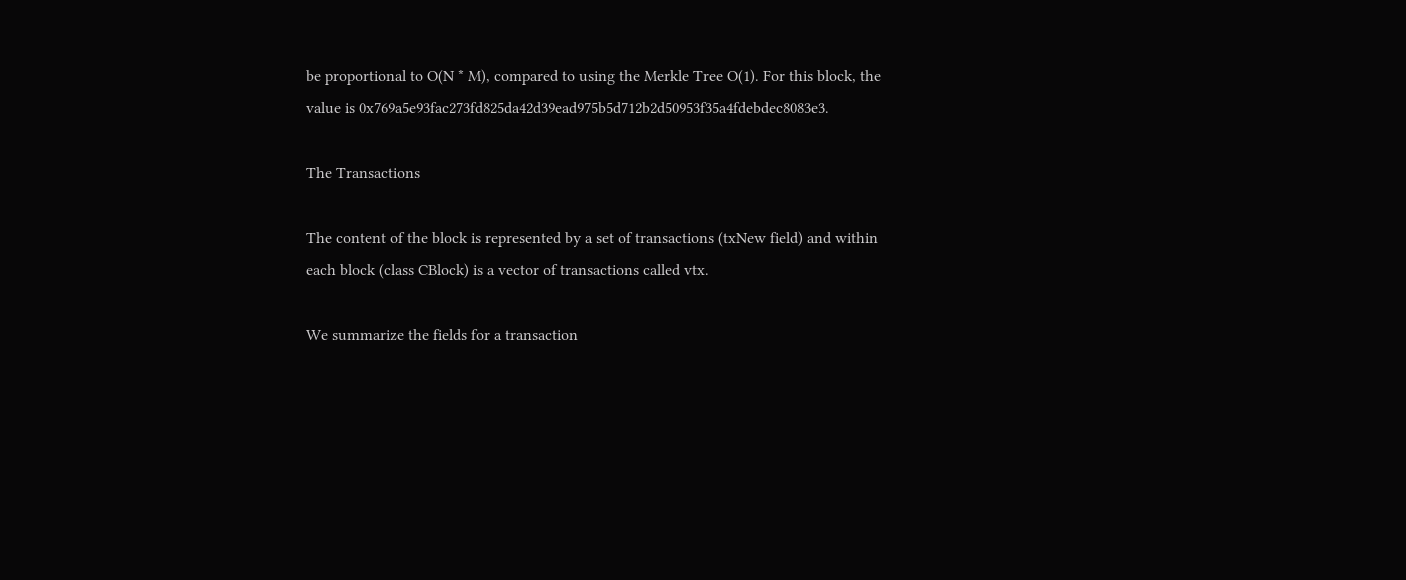be proportional to O(N * M), compared to using the Merkle Tree O(1). For this block, the value is 0x769a5e93fac273fd825da42d39ead975b5d712b2d50953f35a4fdebdec8083e3.

The Transactions

The content of the block is represented by a set of transactions (txNew field) and within each block (class CBlock) is a vector of transactions called vtx.

We summarize the fields for a transaction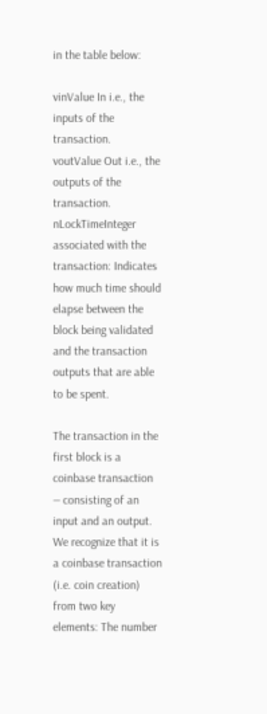in the table below:

vinValue In i.e., the inputs of the transaction.
voutValue Out i.e., the outputs of the transaction.
nLockTimeInteger associated with the transaction: Indicates how much time should elapse between the block being validated and the transaction outputs that are able to be spent.

The transaction in the first block is a coinbase transaction ― consisting of an input and an output. We recognize that it is a coinbase transaction (i.e. coin creation) from two key elements: The number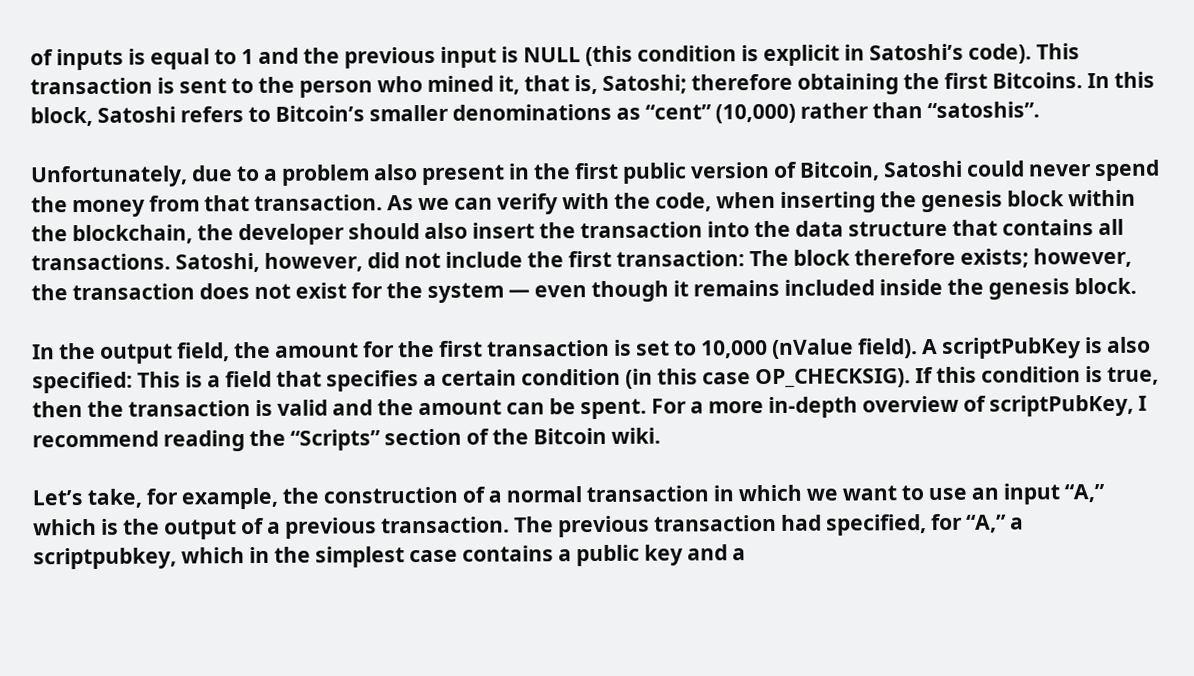of inputs is equal to 1 and the previous input is NULL (this condition is explicit in Satoshi’s code). This transaction is sent to the person who mined it, that is, Satoshi; therefore obtaining the first Bitcoins. In this block, Satoshi refers to Bitcoin’s smaller denominations as “cent” (10,000) rather than “satoshis”.

Unfortunately, due to a problem also present in the first public version of Bitcoin, Satoshi could never spend the money from that transaction. As we can verify with the code, when inserting the genesis block within the blockchain, the developer should also insert the transaction into the data structure that contains all transactions. Satoshi, however, did not include the first transaction: The block therefore exists; however, the transaction does not exist for the system ― even though it remains included inside the genesis block.

In the output field, the amount for the first transaction is set to 10,000 (nValue field). A scriptPubKey is also specified: This is a field that specifies a certain condition (in this case OP_CHECKSIG). If this condition is true, then the transaction is valid and the amount can be spent. For a more in-depth overview of scriptPubKey, I recommend reading the “Scripts” section of the Bitcoin wiki.

Let’s take, for example, the construction of a normal transaction in which we want to use an input “A,” which is the output of a previous transaction. The previous transaction had specified, for “A,” a scriptpubkey, which in the simplest case contains a public key and a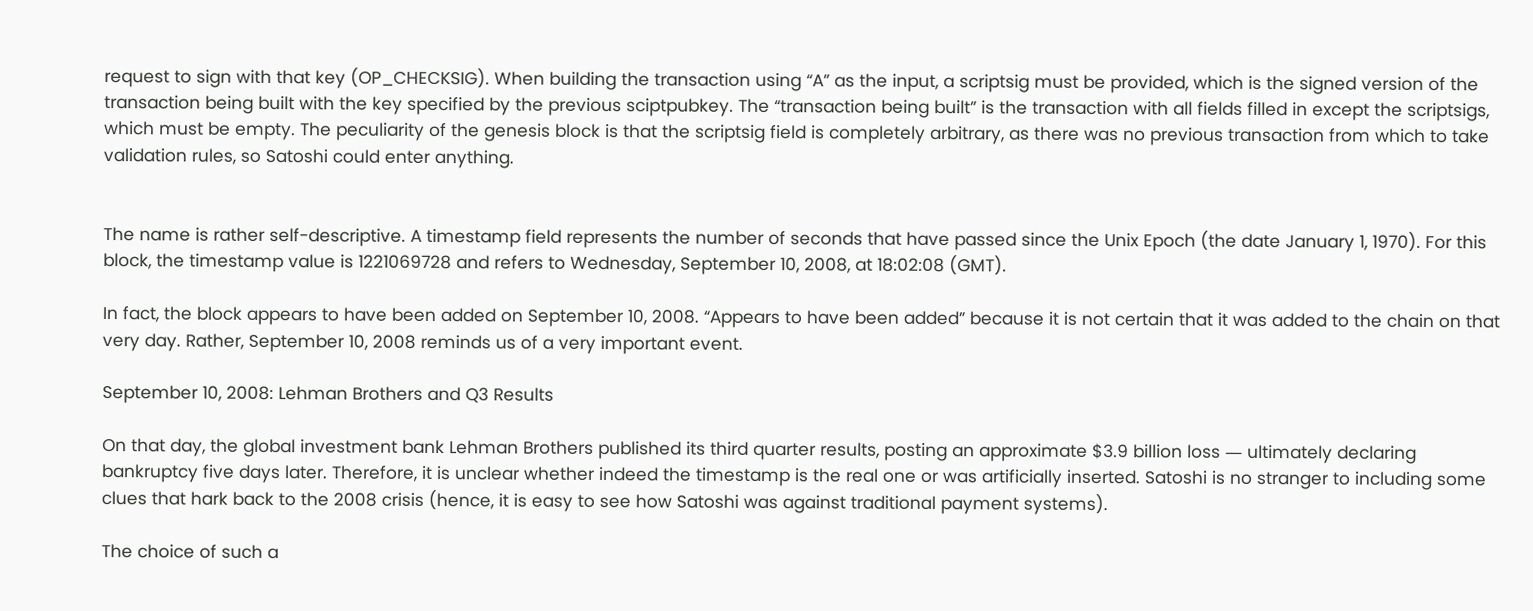request to sign with that key (OP_CHECKSIG). When building the transaction using “A” as the input, a scriptsig must be provided, which is the signed version of the transaction being built with the key specified by the previous sciptpubkey. The “transaction being built” is the transaction with all fields filled in except the scriptsigs, which must be empty. The peculiarity of the genesis block is that the scriptsig field is completely arbitrary, as there was no previous transaction from which to take validation rules, so Satoshi could enter anything.


The name is rather self-descriptive. A timestamp field represents the number of seconds that have passed since the Unix Epoch (the date January 1, 1970). For this block, the timestamp value is 1221069728 and refers to Wednesday, September 10, 2008, at 18:02:08 (GMT).

In fact, the block appears to have been added on September 10, 2008. “Appears to have been added” because it is not certain that it was added to the chain on that very day. Rather, September 10, 2008 reminds us of a very important event.

September 10, 2008: Lehman Brothers and Q3 Results

On that day, the global investment bank Lehman Brothers published its third quarter results, posting an approximate $3.9 billion loss ― ultimately declaring bankruptcy five days later. Therefore, it is unclear whether indeed the timestamp is the real one or was artificially inserted. Satoshi is no stranger to including some clues that hark back to the 2008 crisis (hence, it is easy to see how Satoshi was against traditional payment systems).

The choice of such a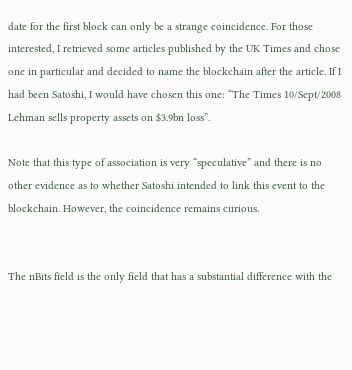date for the first block can only be a strange coincidence. For those interested, I retrieved some articles published by the UK Times and chose one in particular and decided to name the blockchain after the article. If I had been Satoshi, I would have chosen this one: “The Times 10/Sept/2008 Lehman sells property assets on $3.9bn loss”.

Note that this type of association is very “speculative” and there is no other evidence as to whether Satoshi intended to link this event to the blockchain. However, the coincidence remains curious.


The nBits field is the only field that has a substantial difference with the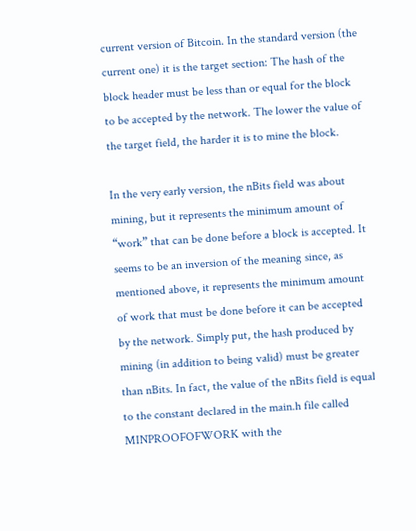current version of Bitcoin. In the standard version (the current one) it is the target section: The hash of the block header must be less than or equal for the block to be accepted by the network. The lower the value of the target field, the harder it is to mine the block.

In the very early version, the nBits field was about mining, but it represents the minimum amount of “work” that can be done before a block is accepted. It seems to be an inversion of the meaning since, as mentioned above, it represents the minimum amount of work that must be done before it can be accepted by the network. Simply put, the hash produced by mining (in addition to being valid) must be greater than nBits. In fact, the value of the nBits field is equal to the constant declared in the main.h file called MINPROOFOFWORK with the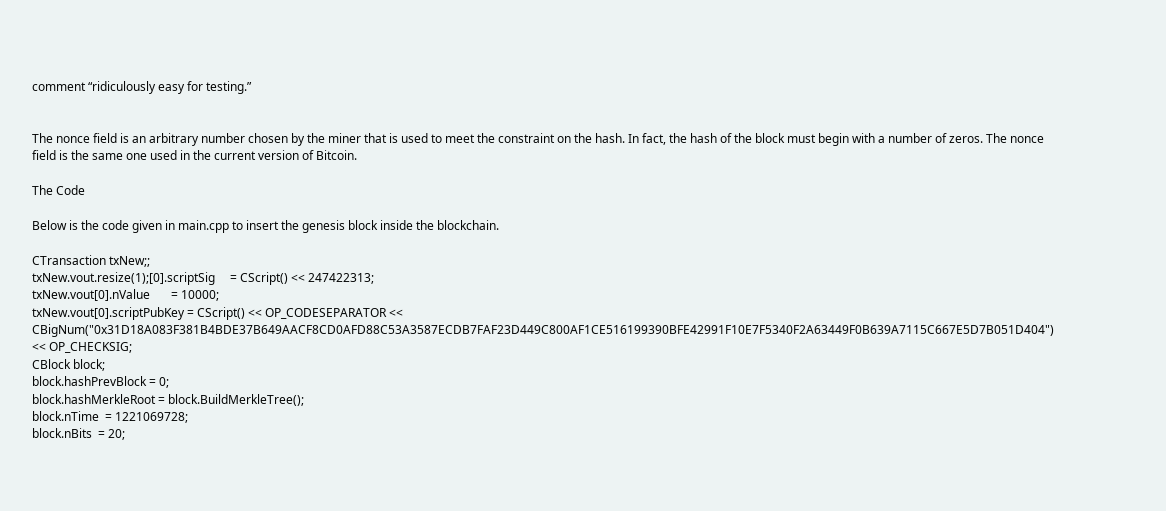comment “ridiculously easy for testing.”


The nonce field is an arbitrary number chosen by the miner that is used to meet the constraint on the hash. In fact, the hash of the block must begin with a number of zeros. The nonce field is the same one used in the current version of Bitcoin.

The Code

Below is the code given in main.cpp to insert the genesis block inside the blockchain.

CTransaction txNew;;
txNew.vout.resize(1);[0].scriptSig     = CScript() << 247422313;
txNew.vout[0].nValue       = 10000;
txNew.vout[0].scriptPubKey = CScript() << OP_CODESEPARATOR << CBigNum("0x31D18A083F381B4BDE37B649AACF8CD0AFD88C53A3587ECDB7FAF23D449C800AF1CE516199390BFE42991F10E7F5340F2A63449F0B639A7115C667E5D7B051D404") << OP_CHECKSIG;
CBlock block;
block.hashPrevBlock = 0;
block.hashMerkleRoot = block.BuildMerkleTree();
block.nTime  = 1221069728;
block.nBits  = 20;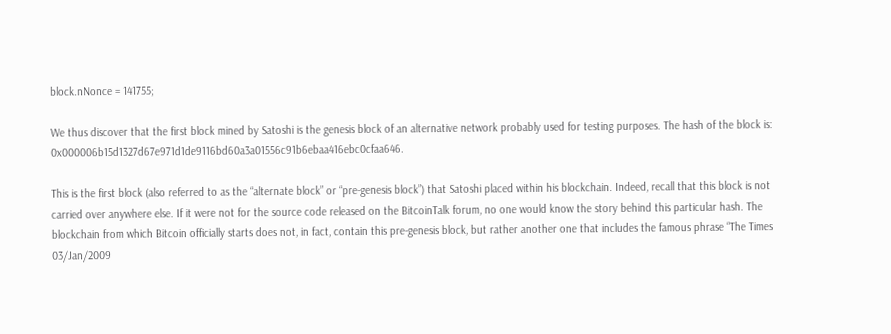block.nNonce = 141755;

We thus discover that the first block mined by Satoshi is the genesis block of an alternative network probably used for testing purposes. The hash of the block is: 0x000006b15d1327d67e971d1de9116bd60a3a01556c91b6ebaa416ebc0cfaa646.

This is the first block (also referred to as the “alternate block” or “pre-genesis block”) that Satoshi placed within his blockchain. Indeed, recall that this block is not carried over anywhere else. If it were not for the source code released on the BitcoinTalk forum, no one would know the story behind this particular hash. The blockchain from which Bitcoin officially starts does not, in fact, contain this pre-genesis block, but rather another one that includes the famous phrase “The Times 03/Jan/2009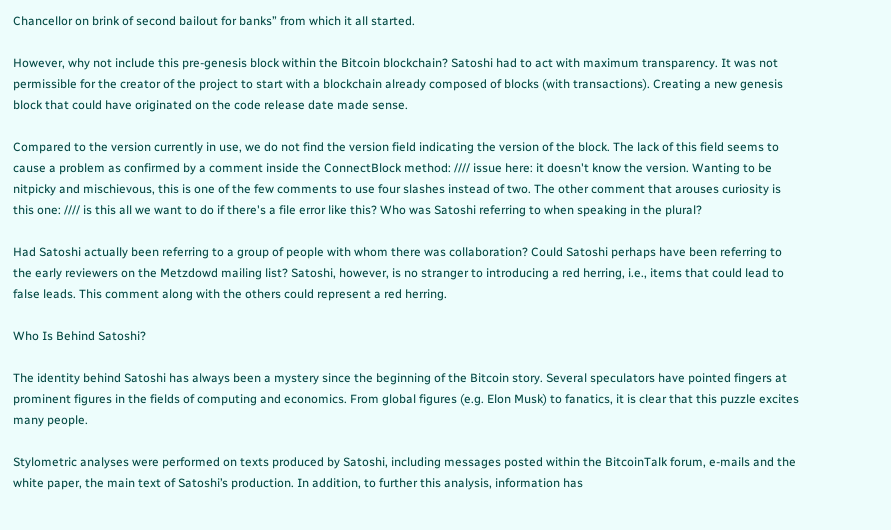Chancellor on brink of second bailout for banks” from which it all started.

However, why not include this pre-genesis block within the Bitcoin blockchain? Satoshi had to act with maximum transparency. It was not permissible for the creator of the project to start with a blockchain already composed of blocks (with transactions). Creating a new genesis block that could have originated on the code release date made sense.

Compared to the version currently in use, we do not find the version field indicating the version of the block. The lack of this field seems to cause a problem as confirmed by a comment inside the ConnectBlock method: //// issue here: it doesn't know the version. Wanting to be nitpicky and mischievous, this is one of the few comments to use four slashes instead of two. The other comment that arouses curiosity is this one: //// is this all we want to do if there's a file error like this? Who was Satoshi referring to when speaking in the plural?

Had Satoshi actually been referring to a group of people with whom there was collaboration? Could Satoshi perhaps have been referring to the early reviewers on the Metzdowd mailing list? Satoshi, however, is no stranger to introducing a red herring, i.e., items that could lead to false leads. This comment along with the others could represent a red herring.

Who Is Behind Satoshi?

The identity behind Satoshi has always been a mystery since the beginning of the Bitcoin story. Several speculators have pointed fingers at prominent figures in the fields of computing and economics. From global figures (e.g. Elon Musk) to fanatics, it is clear that this puzzle excites many people.

Stylometric analyses were performed on texts produced by Satoshi, including messages posted within the BitcoinTalk forum, e-mails and the white paper, the main text of Satoshi’s production. In addition, to further this analysis, information has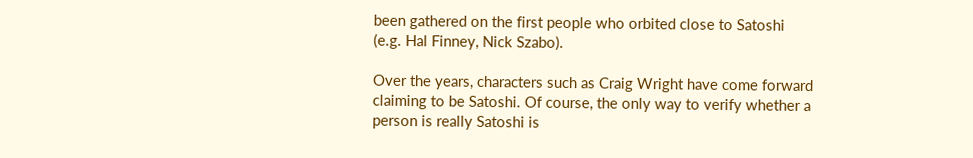been gathered on the first people who orbited close to Satoshi (e.g. Hal Finney, Nick Szabo).

Over the years, characters such as Craig Wright have come forward claiming to be Satoshi. Of course, the only way to verify whether a person is really Satoshi is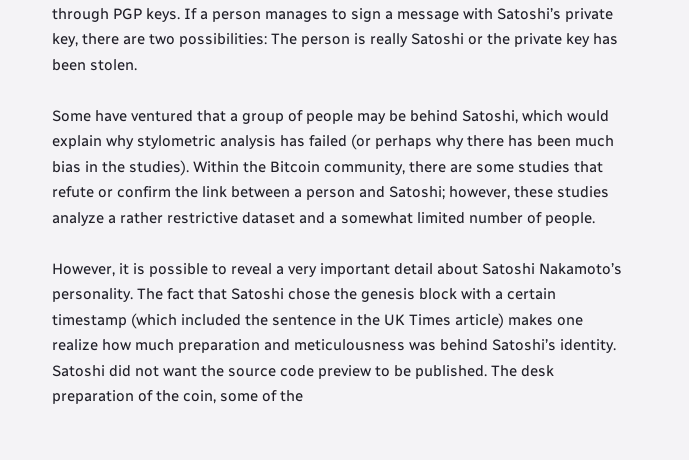through PGP keys. If a person manages to sign a message with Satoshi’s private key, there are two possibilities: The person is really Satoshi or the private key has been stolen.

Some have ventured that a group of people may be behind Satoshi, which would explain why stylometric analysis has failed (or perhaps why there has been much bias in the studies). Within the Bitcoin community, there are some studies that refute or confirm the link between a person and Satoshi; however, these studies analyze a rather restrictive dataset and a somewhat limited number of people.

However, it is possible to reveal a very important detail about Satoshi Nakamoto’s personality. The fact that Satoshi chose the genesis block with a certain timestamp (which included the sentence in the UK Times article) makes one realize how much preparation and meticulousness was behind Satoshi’s identity. Satoshi did not want the source code preview to be published. The desk preparation of the coin, some of the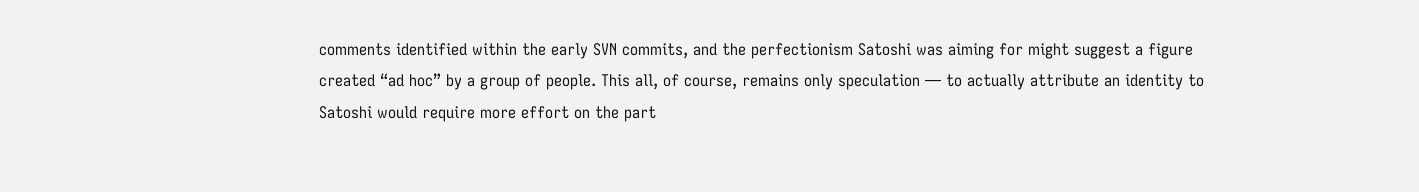comments identified within the early SVN commits, and the perfectionism Satoshi was aiming for might suggest a figure created “ad hoc” by a group of people. This all, of course, remains only speculation ― to actually attribute an identity to Satoshi would require more effort on the part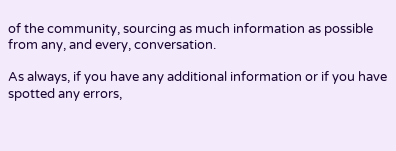of the community, sourcing as much information as possible from any, and every, conversation.

As always, if you have any additional information or if you have spotted any errors,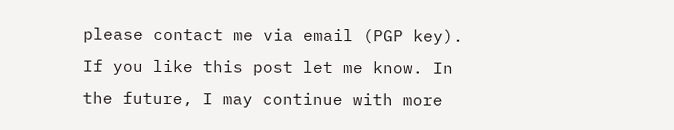please contact me via email (PGP key). If you like this post let me know. In the future, I may continue with more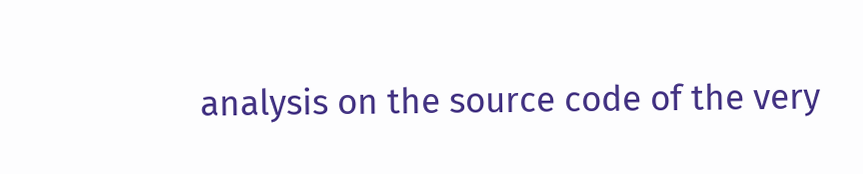analysis on the source code of the very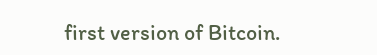first version of Bitcoin.